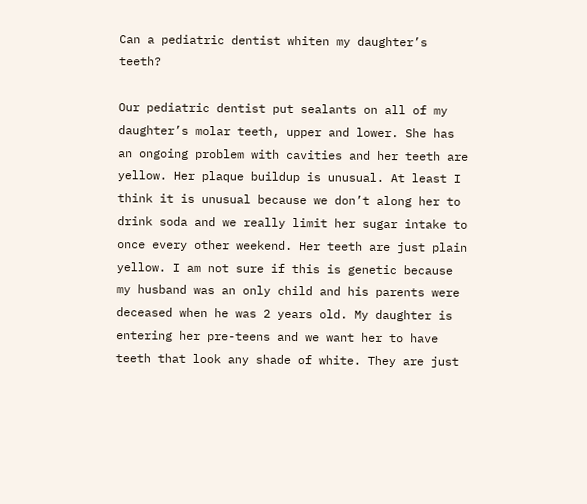Can a pediatric dentist whiten my daughter’s teeth?

Our pediatric dentist put sealants on all of my daughter’s molar teeth, upper and lower. She has an ongoing problem with cavities and her teeth are yellow. Her plaque buildup is unusual. At least I think it is unusual because we don’t along her to drink soda and we really limit her sugar intake to once every other weekend. Her teeth are just plain yellow. I am not sure if this is genetic because my husband was an only child and his parents were deceased when he was 2 years old. My daughter is entering her pre-teens and we want her to have teeth that look any shade of white. They are just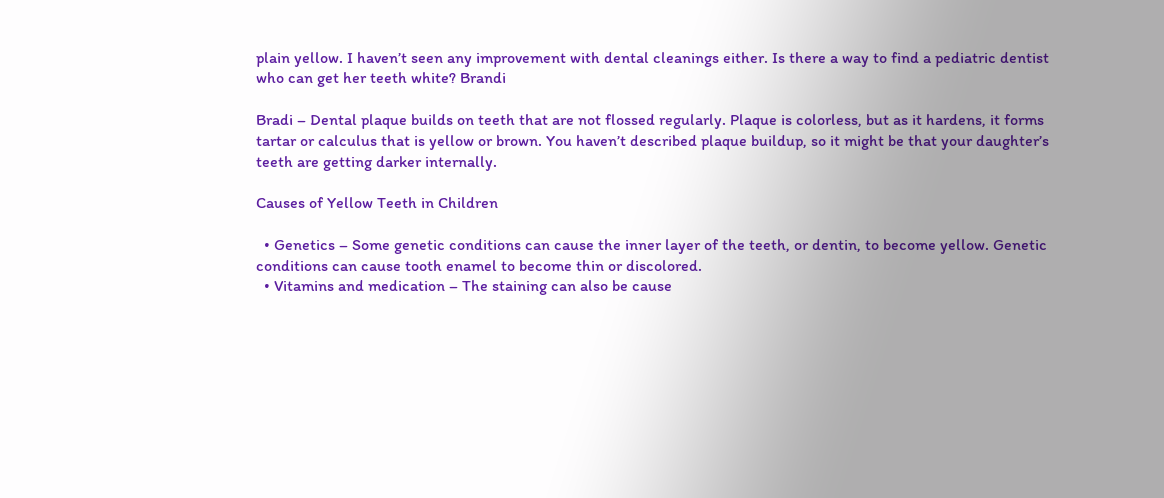plain yellow. I haven’t seen any improvement with dental cleanings either. Is there a way to find a pediatric dentist who can get her teeth white? Brandi

Bradi – Dental plaque builds on teeth that are not flossed regularly. Plaque is colorless, but as it hardens, it forms tartar or calculus that is yellow or brown. You haven’t described plaque buildup, so it might be that your daughter’s teeth are getting darker internally.

Causes of Yellow Teeth in Children

  • Genetics – Some genetic conditions can cause the inner layer of the teeth, or dentin, to become yellow. Genetic conditions can cause tooth enamel to become thin or discolored.
  • Vitamins and medication – The staining can also be cause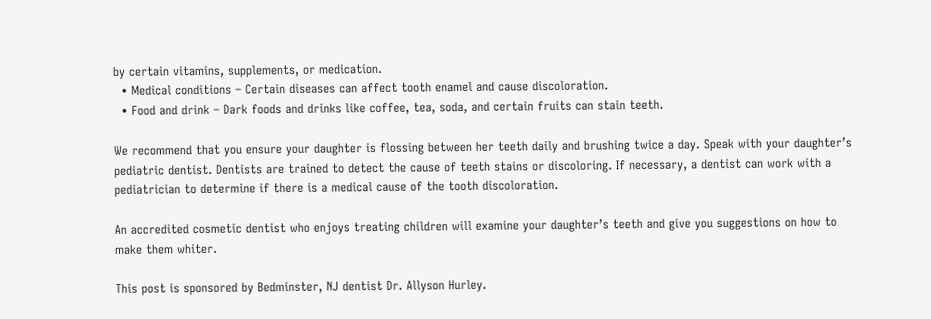by certain vitamins, supplements, or medication.
  • Medical conditions – Certain diseases can affect tooth enamel and cause discoloration.
  • Food and drink – Dark foods and drinks like coffee, tea, soda, and certain fruits can stain teeth.

We recommend that you ensure your daughter is flossing between her teeth daily and brushing twice a day. Speak with your daughter’s pediatric dentist. Dentists are trained to detect the cause of teeth stains or discoloring. If necessary, a dentist can work with a pediatrician to determine if there is a medical cause of the tooth discoloration.

An accredited cosmetic dentist who enjoys treating children will examine your daughter’s teeth and give you suggestions on how to make them whiter.

This post is sponsored by Bedminster, NJ dentist Dr. Allyson Hurley.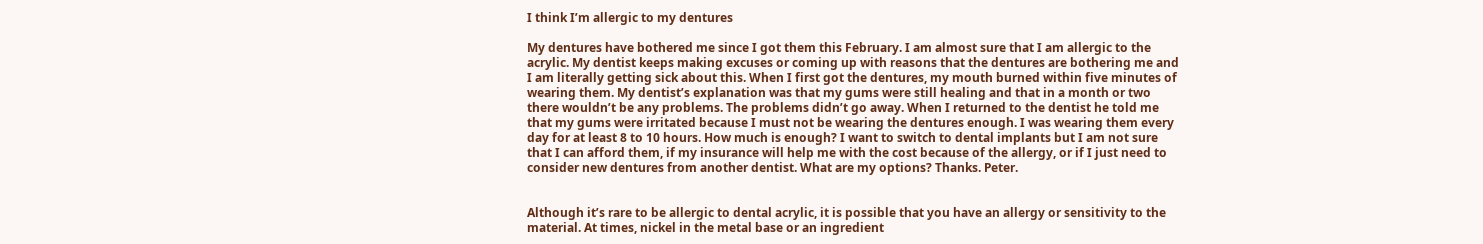I think I’m allergic to my dentures

My dentures have bothered me since I got them this February. I am almost sure that I am allergic to the acrylic. My dentist keeps making excuses or coming up with reasons that the dentures are bothering me and I am literally getting sick about this. When I first got the dentures, my mouth burned within five minutes of wearing them. My dentist’s explanation was that my gums were still healing and that in a month or two there wouldn’t be any problems. The problems didn’t go away. When I returned to the dentist he told me that my gums were irritated because I must not be wearing the dentures enough. I was wearing them every day for at least 8 to 10 hours. How much is enough? I want to switch to dental implants but I am not sure that I can afford them, if my insurance will help me with the cost because of the allergy, or if I just need to consider new dentures from another dentist. What are my options? Thanks. Peter.


Although it’s rare to be allergic to dental acrylic, it is possible that you have an allergy or sensitivity to the material. At times, nickel in the metal base or an ingredient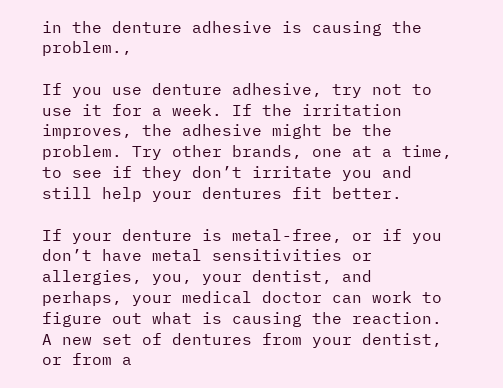in the denture adhesive is causing the problem.,

If you use denture adhesive, try not to use it for a week. If the irritation improves, the adhesive might be the problem. Try other brands, one at a time, to see if they don’t irritate you and still help your dentures fit better.

If your denture is metal-free, or if you don’t have metal sensitivities or allergies, you, your dentist, and perhaps, your medical doctor can work to figure out what is causing the reaction. A new set of dentures from your dentist, or from a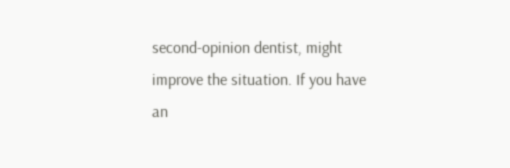second-opinion dentist, might improve the situation. If you have an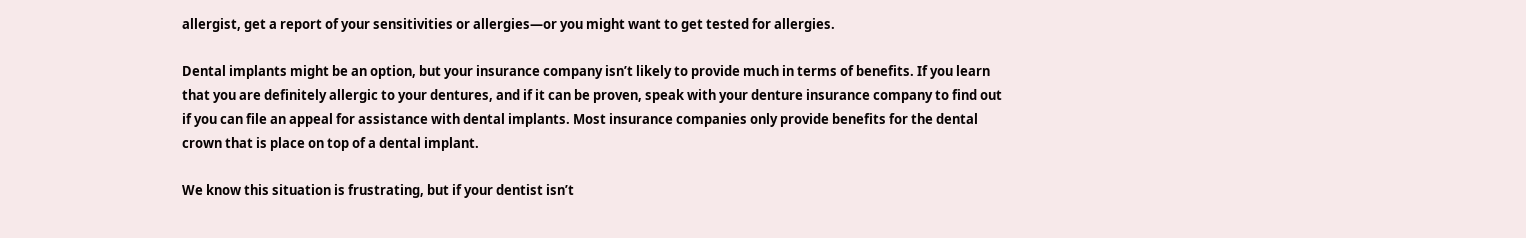allergist, get a report of your sensitivities or allergies—or you might want to get tested for allergies.

Dental implants might be an option, but your insurance company isn’t likely to provide much in terms of benefits. If you learn that you are definitely allergic to your dentures, and if it can be proven, speak with your denture insurance company to find out if you can file an appeal for assistance with dental implants. Most insurance companies only provide benefits for the dental crown that is place on top of a dental implant.

We know this situation is frustrating, but if your dentist isn’t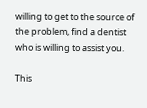willing to get to the source of the problem, find a dentist who is willing to assist you.

This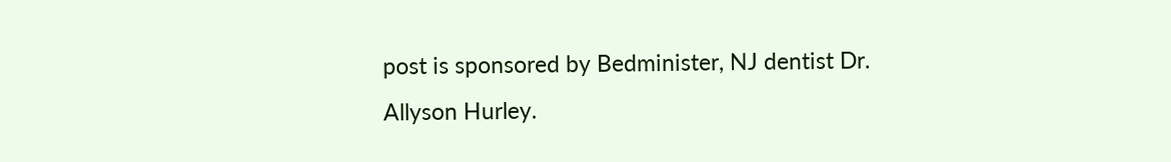post is sponsored by Bedminister, NJ dentist Dr. Allyson Hurley.